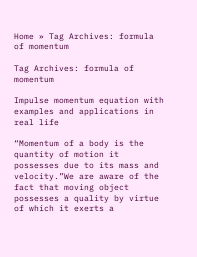Home » Tag Archives: formula of momentum

Tag Archives: formula of momentum

Impulse momentum equation with examples and applications in real life

“Momentum of a body is the quantity of motion it possesses due to its mass and velocity.”We are aware of the fact that moving object possesses a quality by virtue of which it exerts a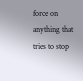force on anything that tries to stop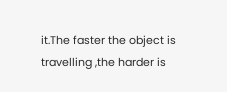it.The faster the object is travelling ,the harder is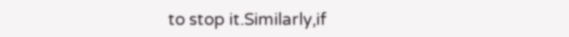to stop it.Similarly,if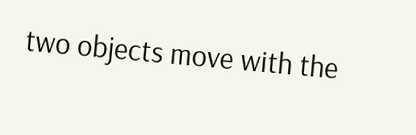two objects move with the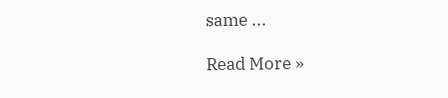same ...

Read More »